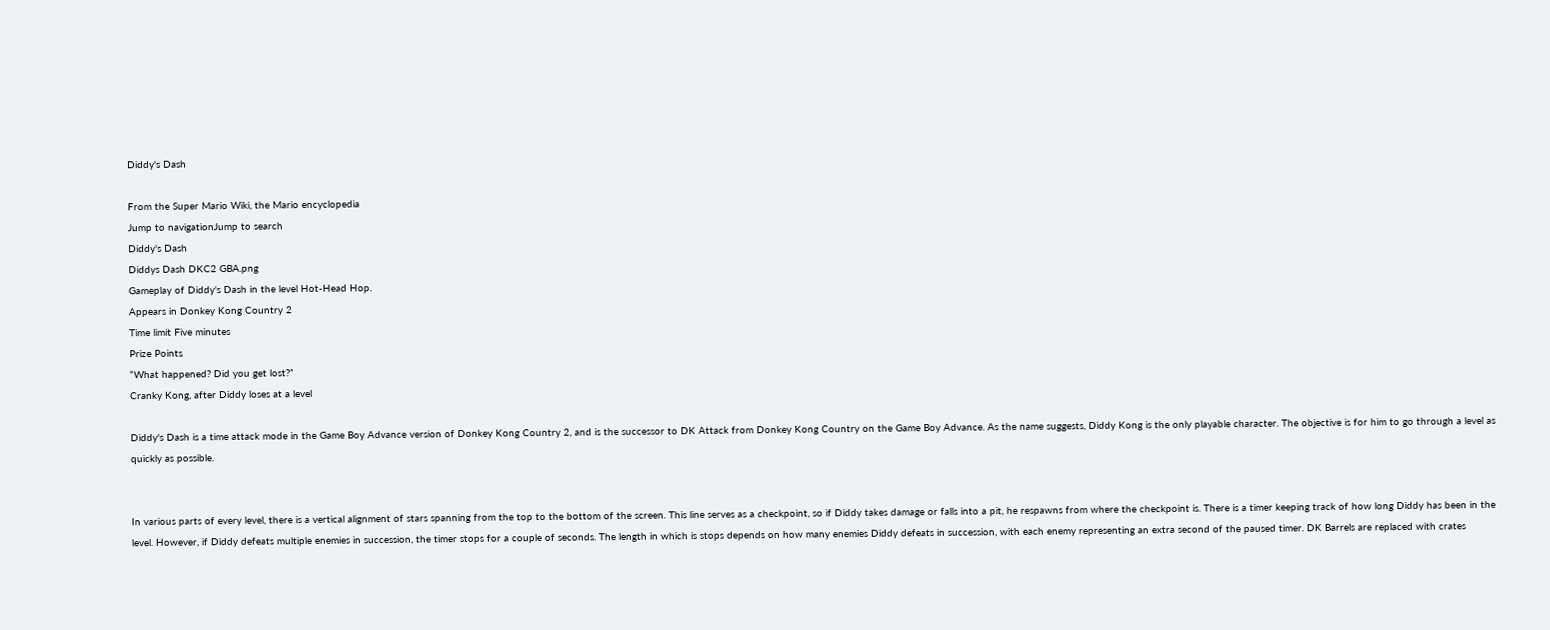Diddy's Dash

From the Super Mario Wiki, the Mario encyclopedia
Jump to navigationJump to search
Diddy's Dash
Diddys Dash DKC2 GBA.png
Gameplay of Diddy's Dash in the level Hot-Head Hop.
Appears in Donkey Kong Country 2
Time limit Five minutes
Prize Points
“What happened? Did you get lost?”
Cranky Kong, after Diddy loses at a level

Diddy's Dash is a time attack mode in the Game Boy Advance version of Donkey Kong Country 2, and is the successor to DK Attack from Donkey Kong Country on the Game Boy Advance. As the name suggests, Diddy Kong is the only playable character. The objective is for him to go through a level as quickly as possible.


In various parts of every level, there is a vertical alignment of stars spanning from the top to the bottom of the screen. This line serves as a checkpoint, so if Diddy takes damage or falls into a pit, he respawns from where the checkpoint is. There is a timer keeping track of how long Diddy has been in the level. However, if Diddy defeats multiple enemies in succession, the timer stops for a couple of seconds. The length in which is stops depends on how many enemies Diddy defeats in succession, with each enemy representing an extra second of the paused timer. DK Barrels are replaced with crates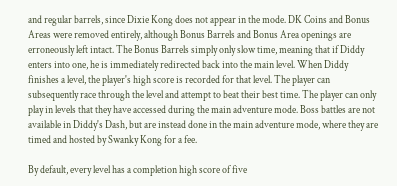and regular barrels, since Dixie Kong does not appear in the mode. DK Coins and Bonus Areas were removed entirely, although Bonus Barrels and Bonus Area openings are erroneously left intact. The Bonus Barrels simply only slow time, meaning that if Diddy enters into one, he is immediately redirected back into the main level. When Diddy finishes a level, the player's high score is recorded for that level. The player can subsequently race through the level and attempt to beat their best time. The player can only play in levels that they have accessed during the main adventure mode. Boss battles are not available in Diddy's Dash, but are instead done in the main adventure mode, where they are timed and hosted by Swanky Kong for a fee.

By default, every level has a completion high score of five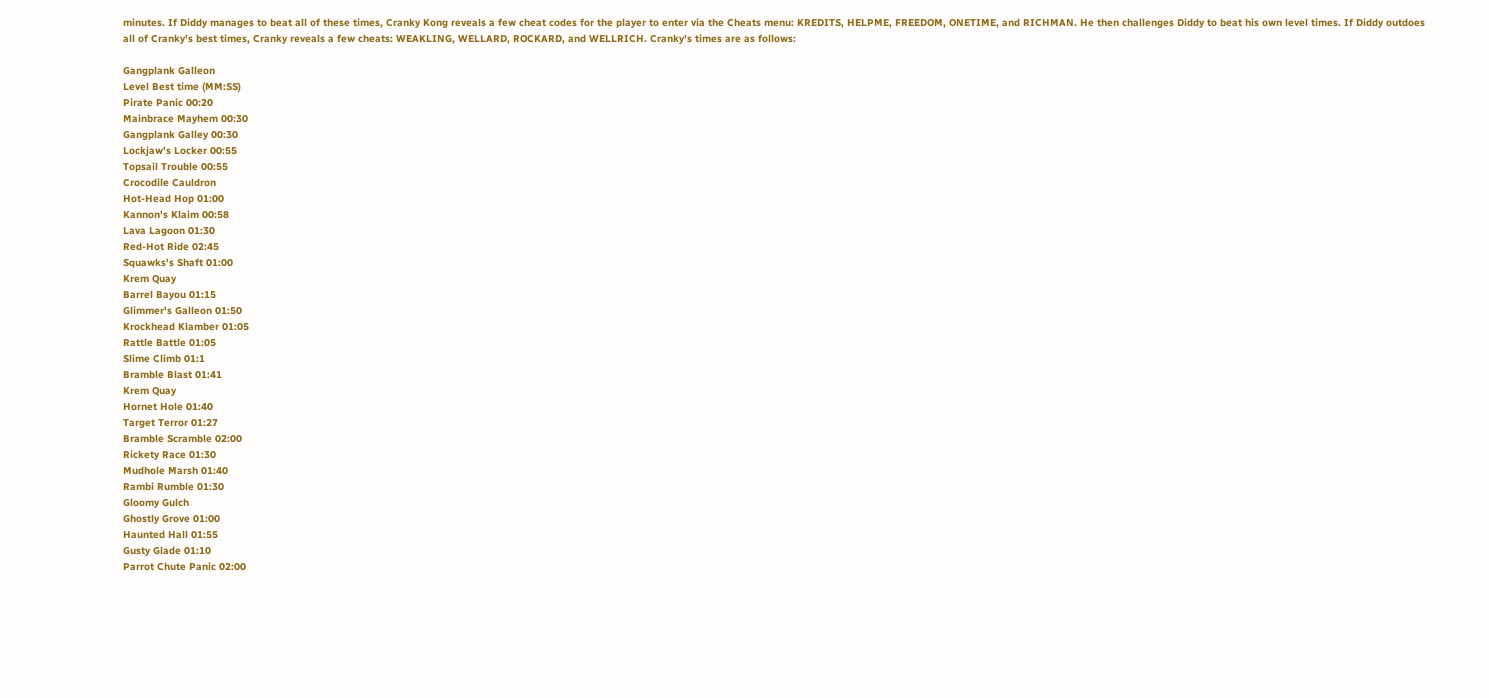minutes. If Diddy manages to beat all of these times, Cranky Kong reveals a few cheat codes for the player to enter via the Cheats menu: KREDITS, HELPME, FREEDOM, ONETIME, and RICHMAN. He then challenges Diddy to beat his own level times. If Diddy outdoes all of Cranky's best times, Cranky reveals a few cheats: WEAKLING, WELLARD, ROCKARD, and WELLRICH. Cranky's times are as follows:

Gangplank Galleon
Level Best time (MM:SS)
Pirate Panic 00:20
Mainbrace Mayhem 00:30
Gangplank Galley 00:30
Lockjaw's Locker 00:55
Topsail Trouble 00:55
Crocodile Cauldron
Hot-Head Hop 01:00
Kannon's Klaim 00:58
Lava Lagoon 01:30
Red-Hot Ride 02:45
Squawks's Shaft 01:00
Krem Quay
Barrel Bayou 01:15
Glimmer's Galleon 01:50
Krockhead Klamber 01:05
Rattle Battle 01:05
Slime Climb 01:1
Bramble Blast 01:41
Krem Quay
Hornet Hole 01:40
Target Terror 01:27
Bramble Scramble 02:00
Rickety Race 01:30
Mudhole Marsh 01:40
Rambi Rumble 01:30
Gloomy Gulch
Ghostly Grove 01:00
Haunted Hall 01:55
Gusty Glade 01:10
Parrot Chute Panic 02:00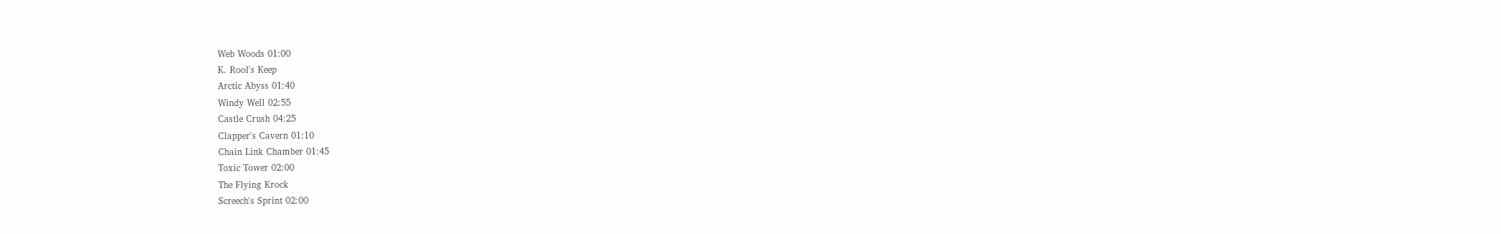Web Woods 01:00
K. Rool's Keep
Arctic Abyss 01:40
Windy Well 02:55
Castle Crush 04:25
Clapper's Cavern 01:10
Chain Link Chamber 01:45
Toxic Tower 02:00
The Flying Krock
Screech's Sprint 02:00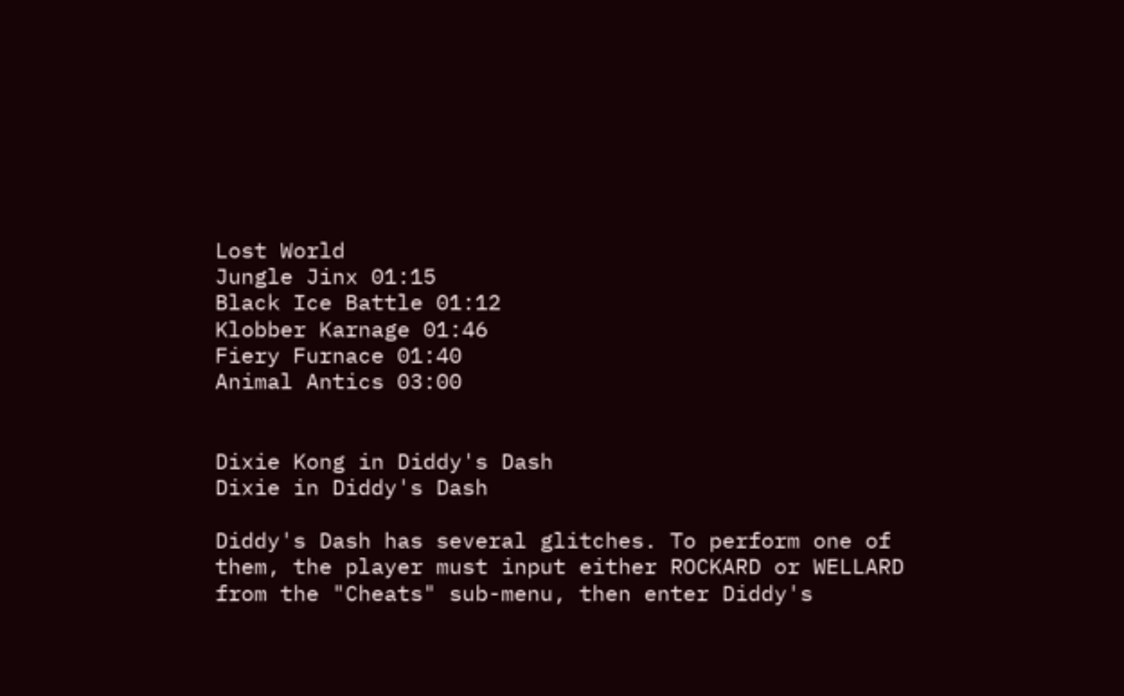Lost World
Jungle Jinx 01:15
Black Ice Battle 01:12
Klobber Karnage 01:46
Fiery Furnace 01:40
Animal Antics 03:00


Dixie Kong in Diddy's Dash
Dixie in Diddy's Dash

Diddy's Dash has several glitches. To perform one of them, the player must input either ROCKARD or WELLARD from the "Cheats" sub-menu, then enter Diddy's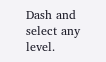Dash and select any level.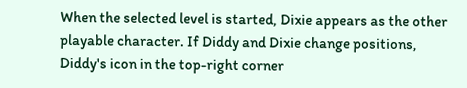When the selected level is started, Dixie appears as the other playable character. If Diddy and Dixie change positions, Diddy's icon in the top-right corner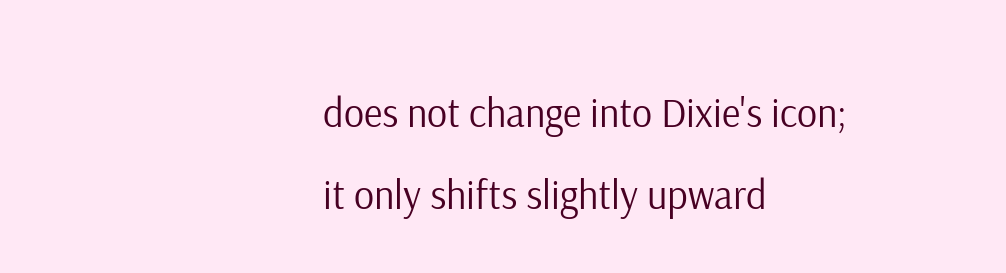does not change into Dixie's icon; it only shifts slightly upward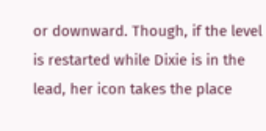or downward. Though, if the level is restarted while Dixie is in the lead, her icon takes the place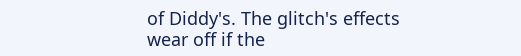of Diddy's. The glitch's effects wear off if the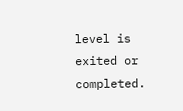level is exited or completed.